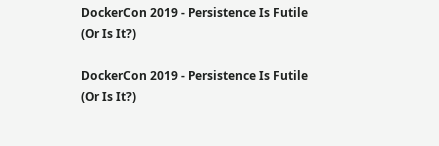DockerCon 2019 - Persistence Is Futile (Or Is It?)

DockerCon 2019 - Persistence Is Futile (Or Is It?)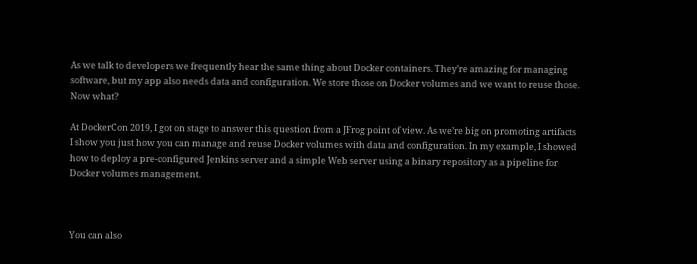As we talk to developers we frequently hear the same thing about Docker containers. They’re amazing for managing software, but my app also needs data and configuration. We store those on Docker volumes and we want to reuse those. Now what?

At DockerCon 2019, I got on stage to answer this question from a JFrog point of view. As we’re big on promoting artifacts I show you just how you can manage and reuse Docker volumes with data and configuration. In my example, I showed how to deploy a pre-configured Jenkins server and a simple Web server using a binary repository as a pipeline for Docker volumes management.



You can also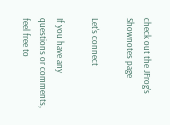check out the JFrog’s Shownotes page

Let's connect

If you have any questions or comments, feel free to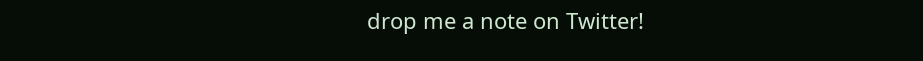drop me a note on Twitter!